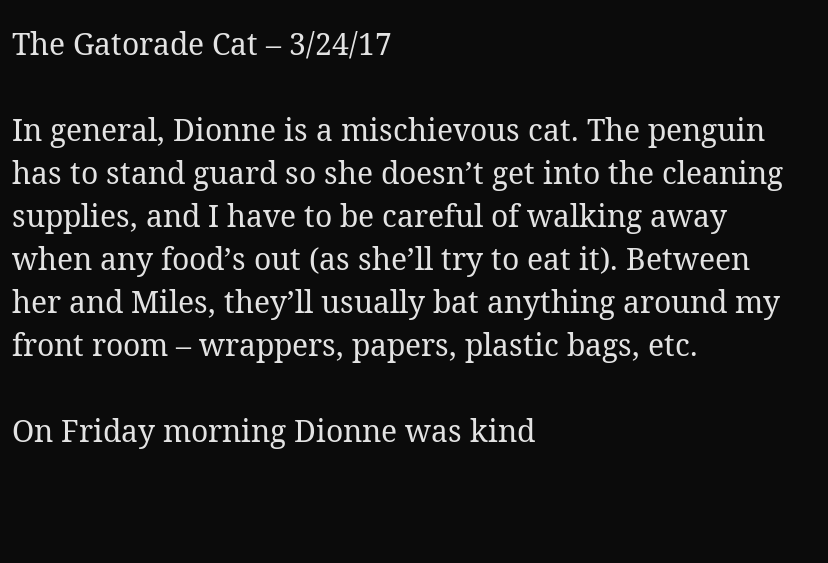The Gatorade Cat – 3/24/17

In general, Dionne is a mischievous cat. The penguin has to stand guard so she doesn’t get into the cleaning supplies, and I have to be careful of walking away when any food’s out (as she’ll try to eat it). Between her and Miles, they’ll usually bat anything around my front room – wrappers, papers, plastic bags, etc.

On Friday morning Dionne was kind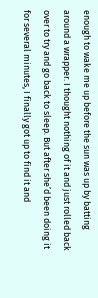enough to wake me up before the sun was up by batting around a wrapper. I thought nothing of it and just rolled back over to try and go back to sleep. But after she’d been doing it for several minutes, I finally got up to find it and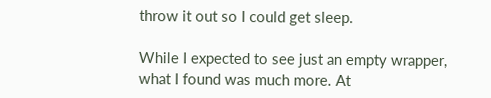throw it out so I could get sleep.

While I expected to see just an empty wrapper, what I found was much more. At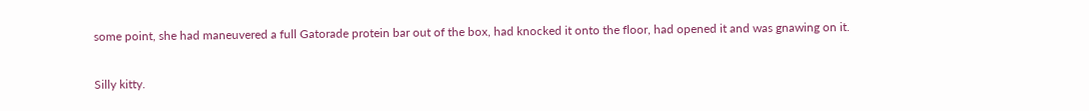some point, she had maneuvered a full Gatorade protein bar out of the box, had knocked it onto the floor, had opened it and was gnawing on it.

Silly kitty.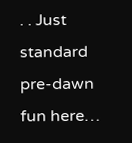. . Just standard pre-dawn fun here…